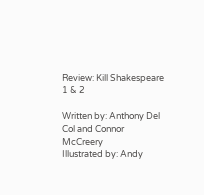Review: Kill Shakespeare 1 & 2

Written by: Anthony Del Col and Connor McCreery
Illustrated by: Andy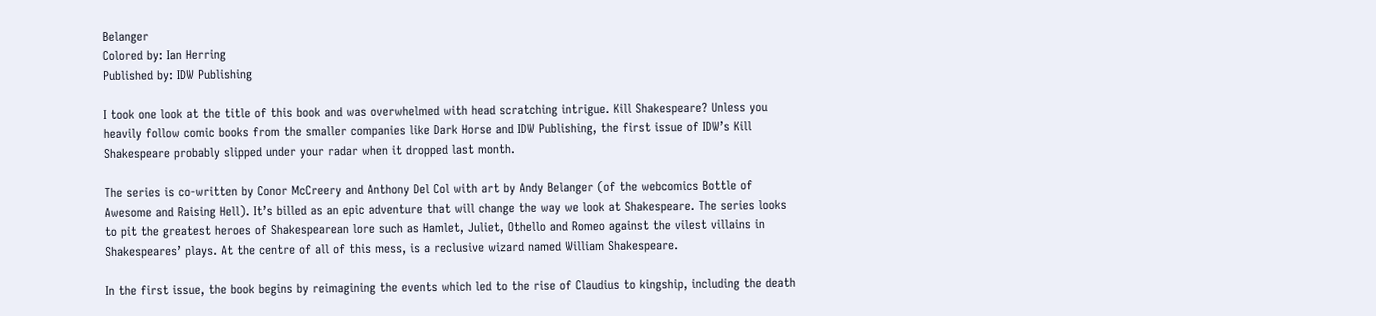Belanger
Colored by: Ian Herring
Published by: IDW Publishing

I took one look at the title of this book and was overwhelmed with head scratching intrigue. Kill Shakespeare? Unless you heavily follow comic books from the smaller companies like Dark Horse and IDW Publishing, the first issue of IDW’s Kill Shakespeare probably slipped under your radar when it dropped last month.

The series is co-written by Conor McCreery and Anthony Del Col with art by Andy Belanger (of the webcomics Bottle of Awesome and Raising Hell). It’s billed as an epic adventure that will change the way we look at Shakespeare. The series looks to pit the greatest heroes of Shakespearean lore such as Hamlet, Juliet, Othello and Romeo against the vilest villains in Shakespeares’ plays. At the centre of all of this mess, is a reclusive wizard named William Shakespeare.

In the first issue, the book begins by reimagining the events which led to the rise of Claudius to kingship, including the death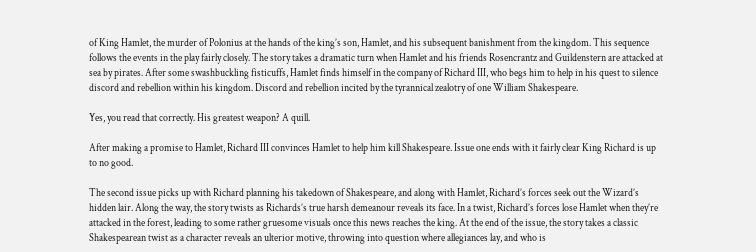of King Hamlet, the murder of Polonius at the hands of the king’s son, Hamlet, and his subsequent banishment from the kingdom. This sequence follows the events in the play fairly closely. The story takes a dramatic turn when Hamlet and his friends Rosencrantz and Guildenstern are attacked at sea by pirates. After some swashbuckling fisticuffs, Hamlet finds himself in the company of Richard III, who begs him to help in his quest to silence discord and rebellion within his kingdom. Discord and rebellion incited by the tyrannical zealotry of one William Shakespeare.

Yes, you read that correctly. His greatest weapon? A quill.

After making a promise to Hamlet, Richard III convinces Hamlet to help him kill Shakespeare. Issue one ends with it fairly clear King Richard is up to no good.

The second issue picks up with Richard planning his takedown of Shakespeare, and along with Hamlet, Richard’s forces seek out the Wizard’s hidden lair. Along the way, the story twists as Richards’s true harsh demeanour reveals its face. In a twist, Richard’s forces lose Hamlet when they’re attacked in the forest, leading to some rather gruesome visuals once this news reaches the king. At the end of the issue, the story takes a classic Shakespearean twist as a character reveals an ulterior motive, throwing into question where allegiances lay, and who is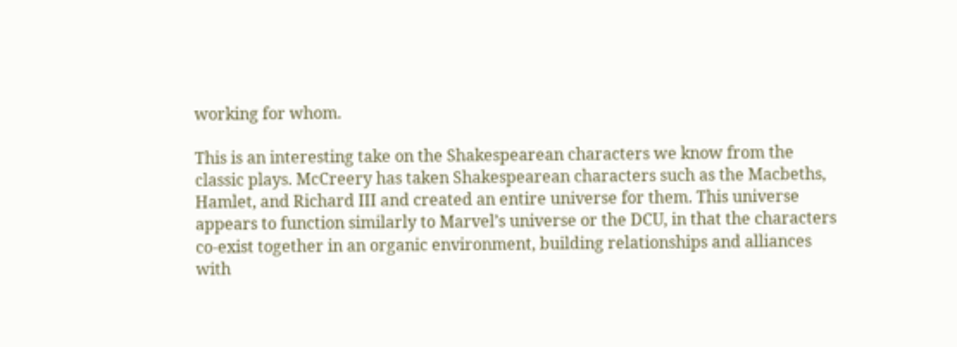working for whom.

This is an interesting take on the Shakespearean characters we know from the classic plays. McCreery has taken Shakespearean characters such as the Macbeths, Hamlet, and Richard III and created an entire universe for them. This universe appears to function similarly to Marvel’s universe or the DCU, in that the characters co-exist together in an organic environment, building relationships and alliances with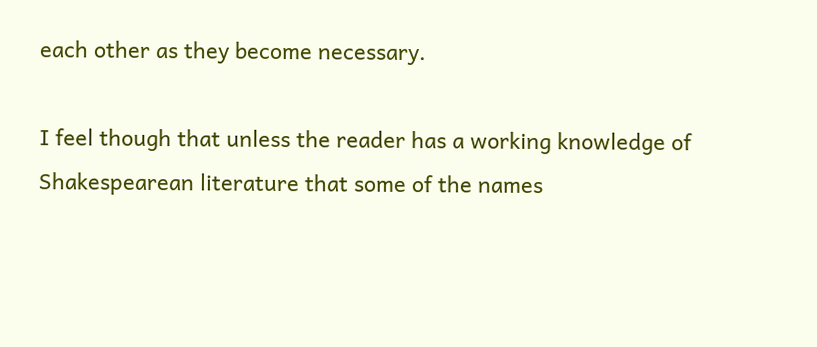each other as they become necessary.

I feel though that unless the reader has a working knowledge of Shakespearean literature that some of the names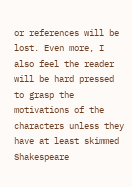or references will be lost. Even more, I also feel the reader will be hard pressed to grasp the motivations of the characters unless they have at least skimmed Shakespeare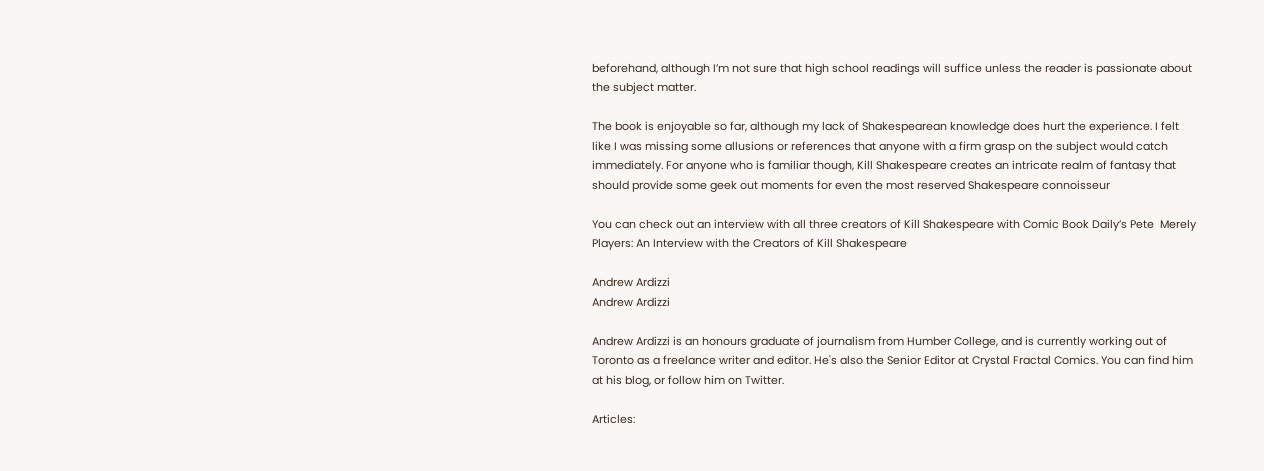beforehand, although I’m not sure that high school readings will suffice unless the reader is passionate about the subject matter.

The book is enjoyable so far, although my lack of Shakespearean knowledge does hurt the experience. I felt like I was missing some allusions or references that anyone with a firm grasp on the subject would catch immediately. For anyone who is familiar though, Kill Shakespeare creates an intricate realm of fantasy that should provide some geek out moments for even the most reserved Shakespeare connoisseur

You can check out an interview with all three creators of Kill Shakespeare with Comic Book Daily’s Pete  Merely Players: An Interview with the Creators of Kill Shakespeare

Andrew Ardizzi
Andrew Ardizzi

Andrew Ardizzi is an honours graduate of journalism from Humber College, and is currently working out of Toronto as a freelance writer and editor. He's also the Senior Editor at Crystal Fractal Comics. You can find him at his blog, or follow him on Twitter.

Articles: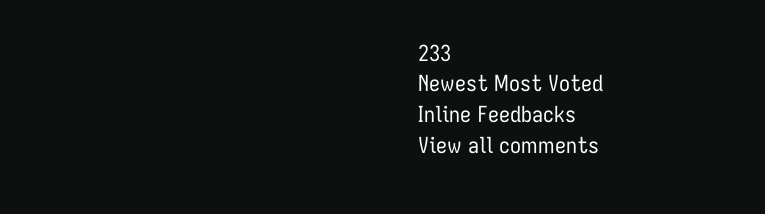233
Newest Most Voted
Inline Feedbacks
View all comments